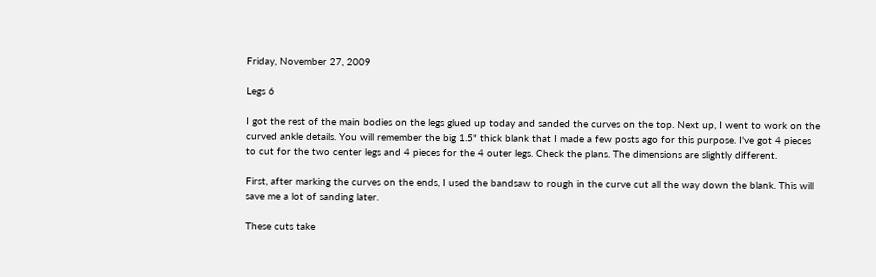Friday, November 27, 2009

Legs 6

I got the rest of the main bodies on the legs glued up today and sanded the curves on the top. Next up, I went to work on the curved ankle details. You will remember the big 1.5" thick blank that I made a few posts ago for this purpose. I've got 4 pieces to cut for the two center legs and 4 pieces for the 4 outer legs. Check the plans. The dimensions are slightly different.

First, after marking the curves on the ends, I used the bandsaw to rough in the curve cut all the way down the blank. This will save me a lot of sanding later.

These cuts take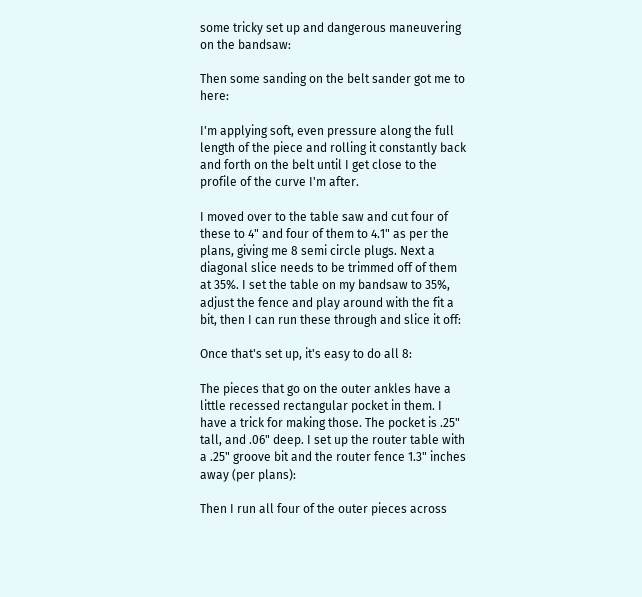some tricky set up and dangerous maneuvering on the bandsaw:

Then some sanding on the belt sander got me to here:

I'm applying soft, even pressure along the full length of the piece and rolling it constantly back and forth on the belt until I get close to the profile of the curve I'm after.

I moved over to the table saw and cut four of these to 4" and four of them to 4.1" as per the plans, giving me 8 semi circle plugs. Next a diagonal slice needs to be trimmed off of them at 35%. I set the table on my bandsaw to 35%, adjust the fence and play around with the fit a bit, then I can run these through and slice it off:

Once that's set up, it's easy to do all 8:

The pieces that go on the outer ankles have a little recessed rectangular pocket in them. I have a trick for making those. The pocket is .25" tall, and .06" deep. I set up the router table with a .25" groove bit and the router fence 1.3" inches away (per plans):

Then I run all four of the outer pieces across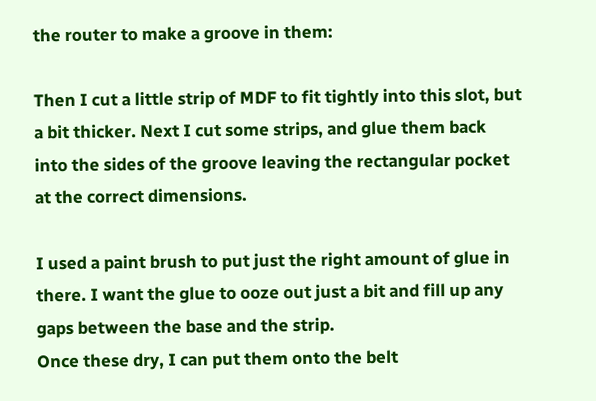the router to make a groove in them:

Then I cut a little strip of MDF to fit tightly into this slot, but a bit thicker. Next I cut some strips, and glue them back into the sides of the groove leaving the rectangular pocket at the correct dimensions.

I used a paint brush to put just the right amount of glue in there. I want the glue to ooze out just a bit and fill up any gaps between the base and the strip.
Once these dry, I can put them onto the belt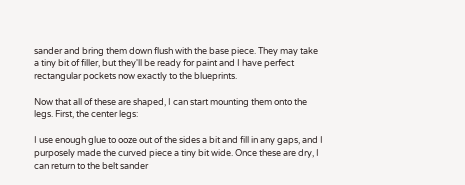sander and bring them down flush with the base piece. They may take a tiny bit of filler, but they'll be ready for paint and I have perfect rectangular pockets now exactly to the blueprints.

Now that all of these are shaped, I can start mounting them onto the legs. First, the center legs:

I use enough glue to ooze out of the sides a bit and fill in any gaps, and I purposely made the curved piece a tiny bit wide. Once these are dry, I can return to the belt sander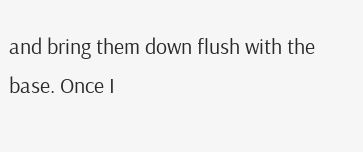and bring them down flush with the base. Once I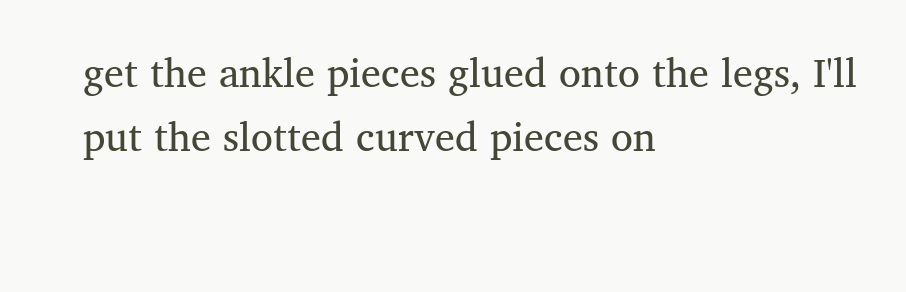get the ankle pieces glued onto the legs, I'll put the slotted curved pieces on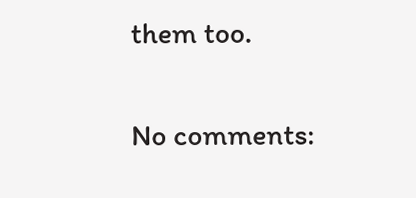them too.

No comments: